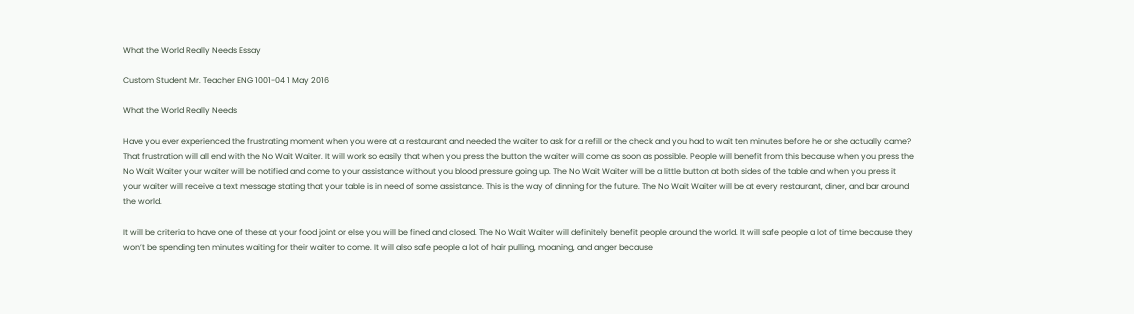What the World Really Needs Essay

Custom Student Mr. Teacher ENG 1001-04 1 May 2016

What the World Really Needs

Have you ever experienced the frustrating moment when you were at a restaurant and needed the waiter to ask for a refill or the check and you had to wait ten minutes before he or she actually came? That frustration will all end with the No Wait Waiter. It will work so easily that when you press the button the waiter will come as soon as possible. People will benefit from this because when you press the No Wait Waiter your waiter will be notified and come to your assistance without you blood pressure going up. The No Wait Waiter will be a little button at both sides of the table and when you press it your waiter will receive a text message stating that your table is in need of some assistance. This is the way of dinning for the future. The No Wait Waiter will be at every restaurant, diner, and bar around the world.

It will be criteria to have one of these at your food joint or else you will be fined and closed. The No Wait Waiter will definitely benefit people around the world. It will safe people a lot of time because they won’t be spending ten minutes waiting for their waiter to come. It will also safe people a lot of hair pulling, moaning, and anger because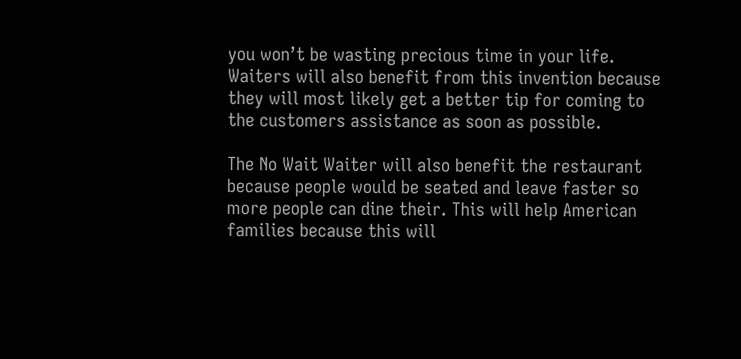you won’t be wasting precious time in your life. Waiters will also benefit from this invention because they will most likely get a better tip for coming to the customers assistance as soon as possible.

The No Wait Waiter will also benefit the restaurant because people would be seated and leave faster so more people can dine their. This will help American families because this will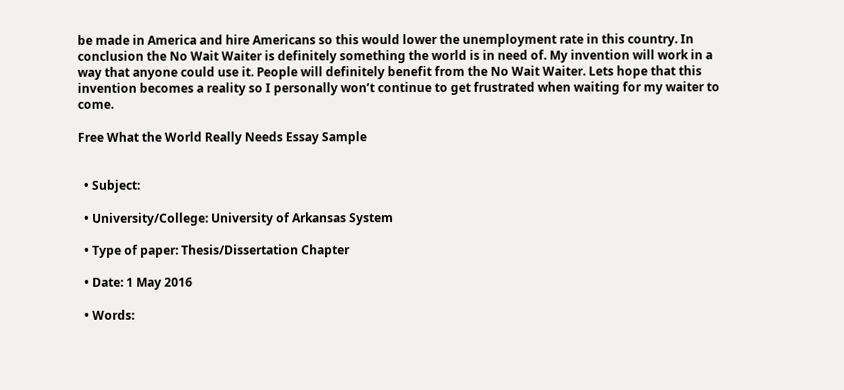be made in America and hire Americans so this would lower the unemployment rate in this country. In conclusion the No Wait Waiter is definitely something the world is in need of. My invention will work in a way that anyone could use it. People will definitely benefit from the No Wait Waiter. Lets hope that this invention becomes a reality so I personally won’t continue to get frustrated when waiting for my waiter to come.

Free What the World Really Needs Essay Sample


  • Subject:

  • University/College: University of Arkansas System

  • Type of paper: Thesis/Dissertation Chapter

  • Date: 1 May 2016

  • Words: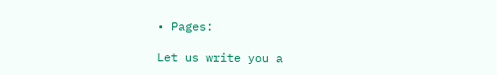• Pages:

Let us write you a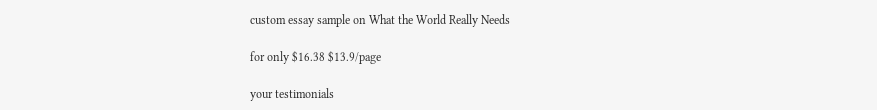custom essay sample on What the World Really Needs

for only $16.38 $13.9/page

your testimonials